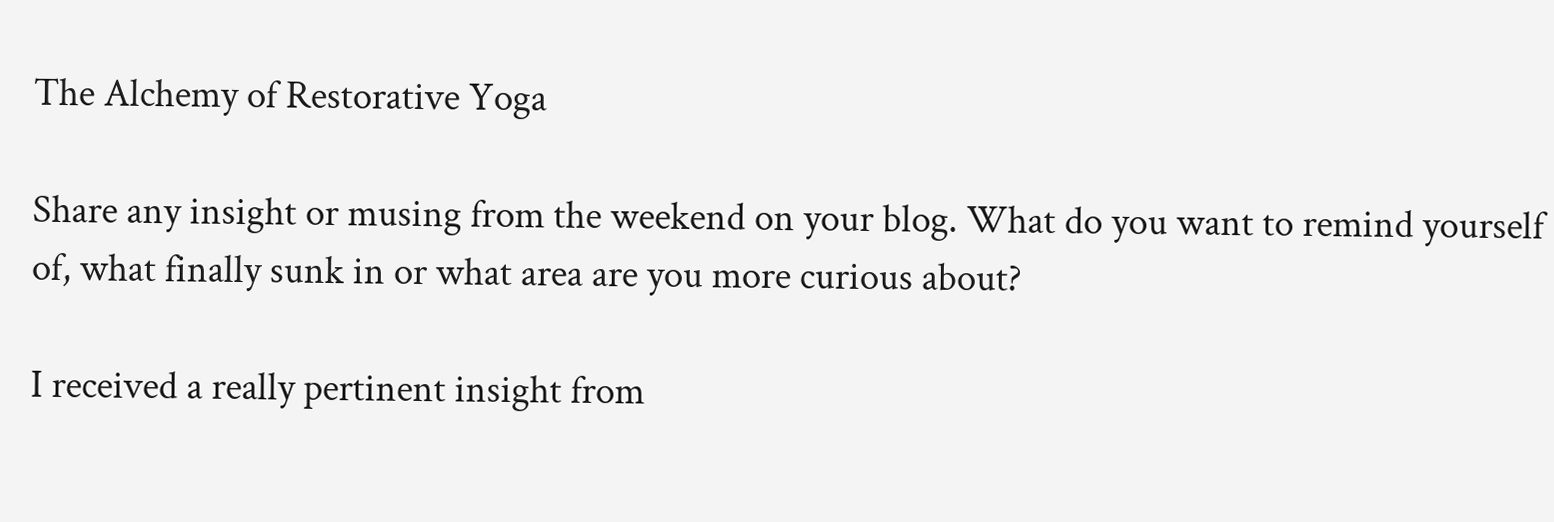The Alchemy of Restorative Yoga

Share any insight or musing from the weekend on your blog. What do you want to remind yourself of, what finally sunk in or what area are you more curious about?

I received a really pertinent insight from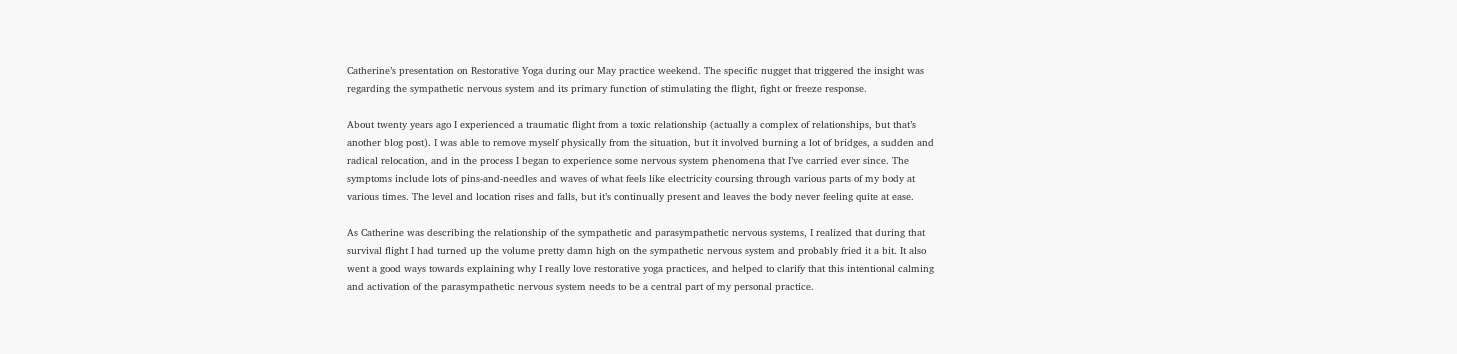Catherine’s presentation on Restorative Yoga during our May practice weekend. The specific nugget that triggered the insight was regarding the sympathetic nervous system and its primary function of stimulating the flight, fight or freeze response.

About twenty years ago I experienced a traumatic flight from a toxic relationship (actually a complex of relationships, but that’s another blog post). I was able to remove myself physically from the situation, but it involved burning a lot of bridges, a sudden and radical relocation, and in the process I began to experience some nervous system phenomena that I’ve carried ever since. The symptoms include lots of pins-and-needles and waves of what feels like electricity coursing through various parts of my body at various times. The level and location rises and falls, but it’s continually present and leaves the body never feeling quite at ease.

As Catherine was describing the relationship of the sympathetic and parasympathetic nervous systems, I realized that during that survival flight I had turned up the volume pretty damn high on the sympathetic nervous system and probably fried it a bit. It also went a good ways towards explaining why I really love restorative yoga practices, and helped to clarify that this intentional calming and activation of the parasympathetic nervous system needs to be a central part of my personal practice.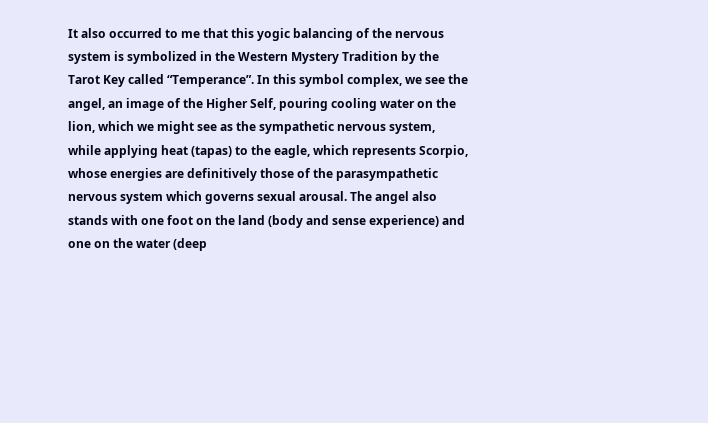It also occurred to me that this yogic balancing of the nervous system is symbolized in the Western Mystery Tradition by the Tarot Key called “Temperance”. In this symbol complex, we see the angel, an image of the Higher Self, pouring cooling water on the lion, which we might see as the sympathetic nervous system, while applying heat (tapas) to the eagle, which represents Scorpio, whose energies are definitively those of the parasympathetic nervous system which governs sexual arousal. The angel also stands with one foot on the land (body and sense experience) and one on the water (deep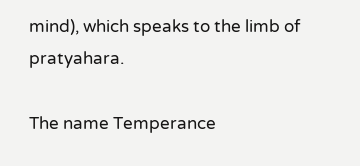mind), which speaks to the limb of pratyahara.

The name Temperance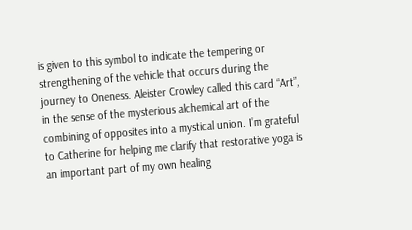is given to this symbol to indicate the tempering or strengthening of the vehicle that occurs during the journey to Oneness. Aleister Crowley called this card “Art”, in the sense of the mysterious alchemical art of the combining of opposites into a mystical union. I’m grateful to Catherine for helping me clarify that restorative yoga is an important part of my own healing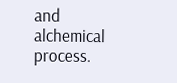and alchemical process.